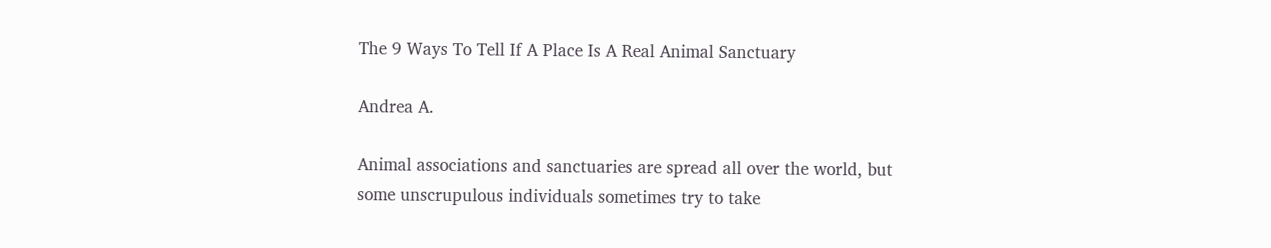The 9 Ways To Tell If A Place Is A Real Animal Sanctuary

Andrea A.

Animal associations and sanctuaries are spread all over the world, but some unscrupulous individuals sometimes try to take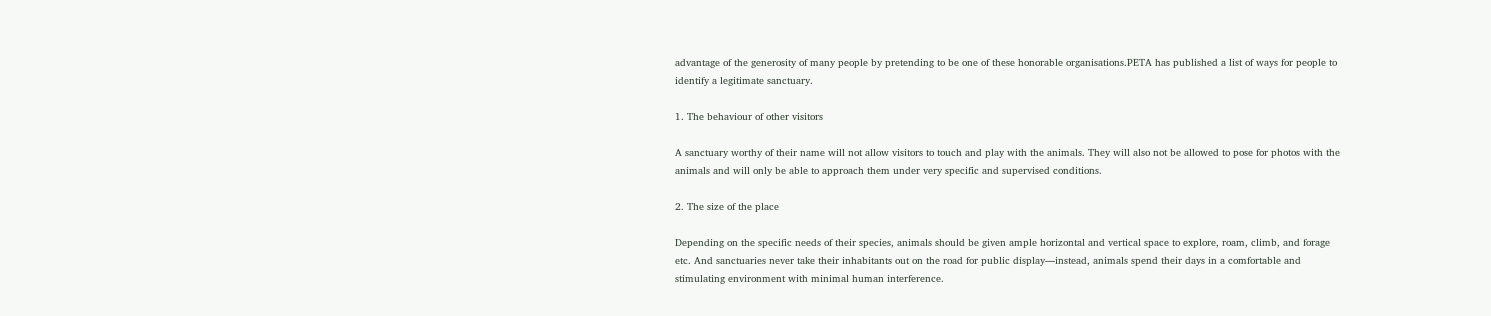advantage of the generosity of many people by pretending to be one of these honorable organisations.PETA has published a list of ways for people to identify a legitimate sanctuary.

1. The behaviour of other visitors

A sanctuary worthy of their name will not allow visitors to touch and play with the animals. They will also not be allowed to pose for photos with the animals and will only be able to approach them under very specific and supervised conditions.

2. The size of the place

Depending on the specific needs of their species, animals should be given ample horizontal and vertical space to explore, roam, climb, and forage etc. And sanctuaries never take their inhabitants out on the road for public display—instead, animals spend their days in a comfortable and stimulating environment with minimal human interference.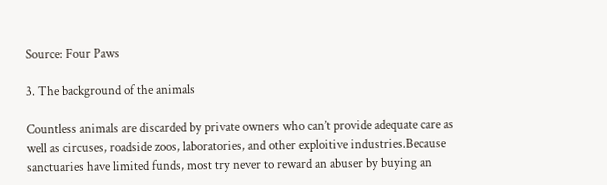Source: Four Paws

3. The background of the animals

Countless animals are discarded by private owners who can’t provide adequate care as well as circuses, roadside zoos, laboratories, and other exploitive industries.Because sanctuaries have limited funds, most try never to reward an abuser by buying an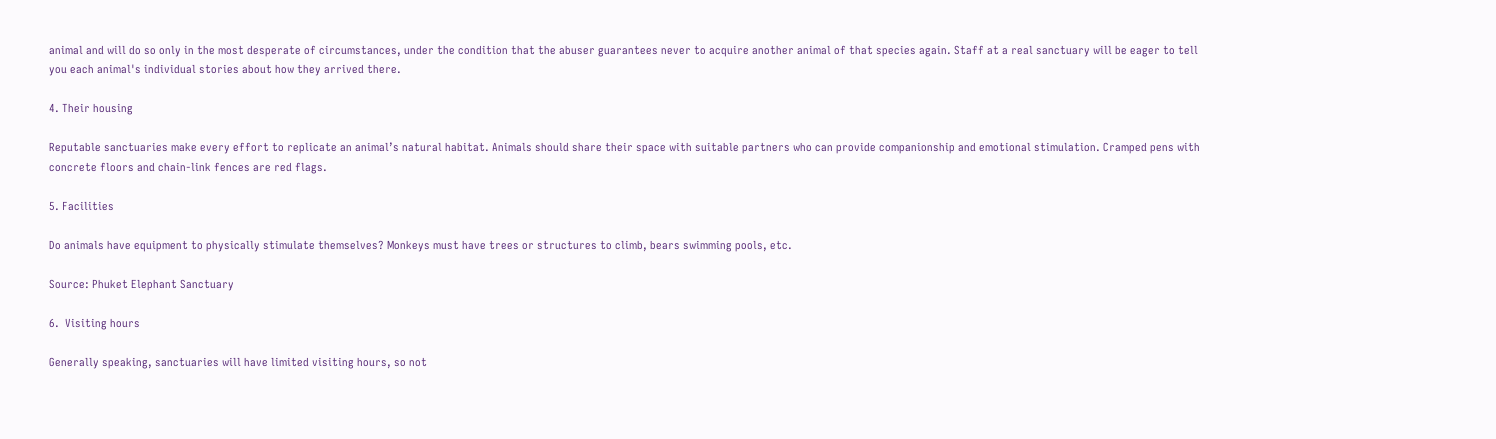animal and will do so only in the most desperate of circumstances, under the condition that the abuser guarantees never to acquire another animal of that species again. Staff at a real sanctuary will be eager to tell you each animal's individual stories about how they arrived there.

4. Their housing

Reputable sanctuaries make every effort to replicate an animal’s natural habitat. Animals should share their space with suitable partners who can provide companionship and emotional stimulation. Cramped pens with concrete floors and chain-link fences are red flags.

5. Facilities

Do animals have equipment to physically stimulate themselves? Monkeys must have trees or structures to climb, bears swimming pools, etc.

Source: Phuket Elephant Sanctuary

6.  Visiting hours

Generally speaking, sanctuaries will have limited visiting hours, so not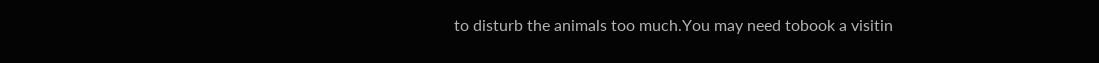to disturb the animals too much.You may need tobook a visitin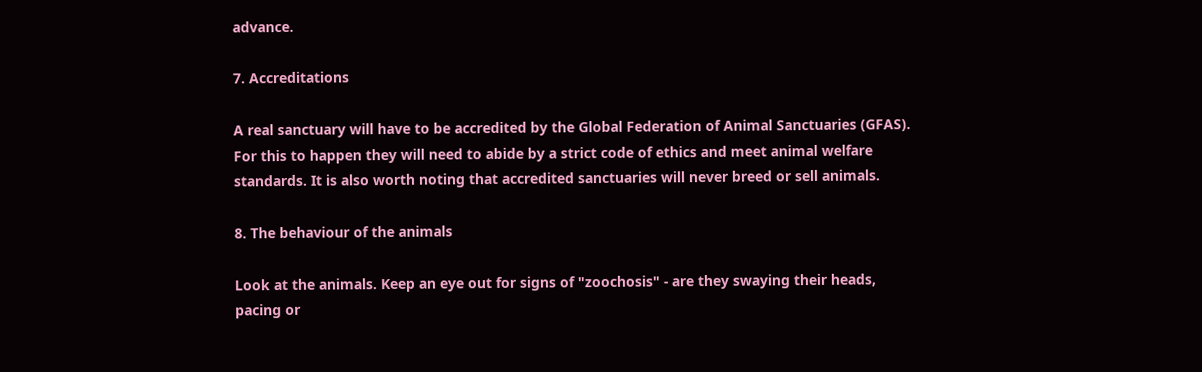advance.

7. Accreditations

A real sanctuary will have to be accredited by the Global Federation of Animal Sanctuaries (GFAS). For this to happen they will need to abide by a strict code of ethics and meet animal welfare standards. It is also worth noting that accredited sanctuaries will never breed or sell animals.

8. The behaviour of the animals

Look at the animals. Keep an eye out for signs of "zoochosis" - are they swaying their heads, pacing or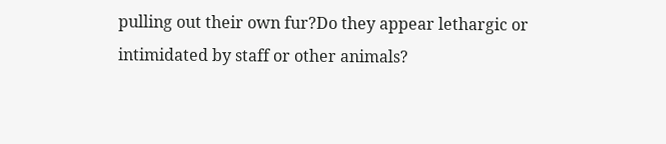pulling out their own fur?Do they appear lethargic or intimidated by staff or other animals?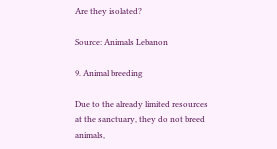Are they isolated?

Source: Animals Lebanon

9. Animal breeding

Due to the already limited resources at the sanctuary, they do not breed animals,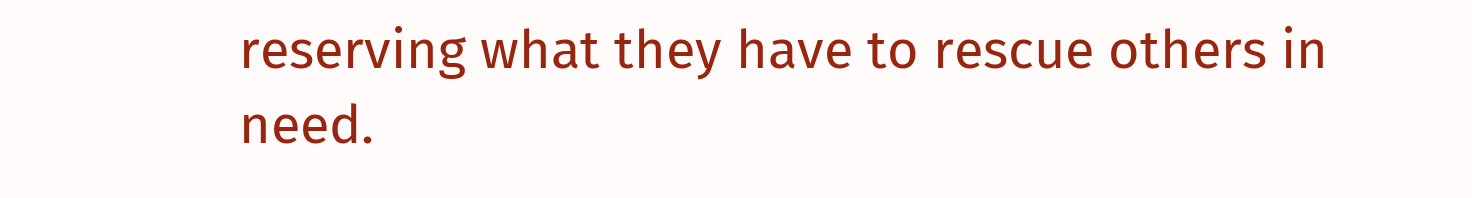reserving what they have to rescue others in need.